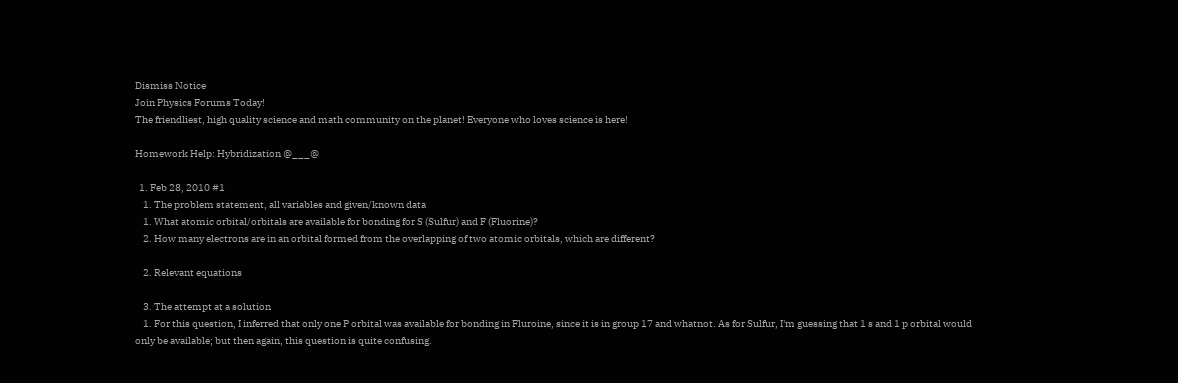Dismiss Notice
Join Physics Forums Today!
The friendliest, high quality science and math community on the planet! Everyone who loves science is here!

Homework Help: Hybridization @___@

  1. Feb 28, 2010 #1
    1. The problem statement, all variables and given/known data
    1. What atomic orbital/orbitals are available for bonding for S (Sulfur) and F (Fluorine)?
    2. How many electrons are in an orbital formed from the overlapping of two atomic orbitals, which are different?

    2. Relevant equations

    3. The attempt at a solution
    1. For this question, I inferred that only one P orbital was available for bonding in Fluroine, since it is in group 17 and whatnot. As for Sulfur, I'm guessing that 1 s and 1 p orbital would only be available; but then again, this question is quite confusing.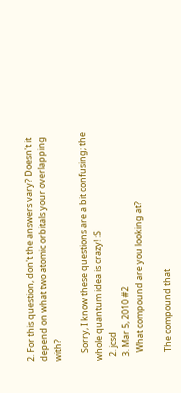2. For this question, don't the answers vary? Doesn't it depend on what two atomic orbitals your overlapping with?

    Sorry, I know these questions are a bit confusing; the whole quantum idea is crazy! :S
  2. jcsd
  3. Mar 5, 2010 #2
    What compound are you looking at?

    The compound that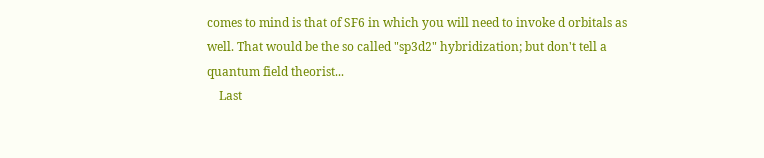comes to mind is that of SF6 in which you will need to invoke d orbitals as well. That would be the so called "sp3d2" hybridization; but don't tell a quantum field theorist...
    Last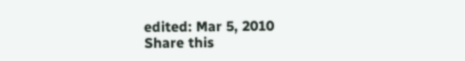edited: Mar 5, 2010
Share this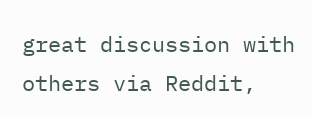great discussion with others via Reddit,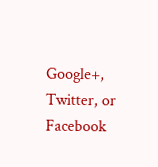Google+, Twitter, or Facebook